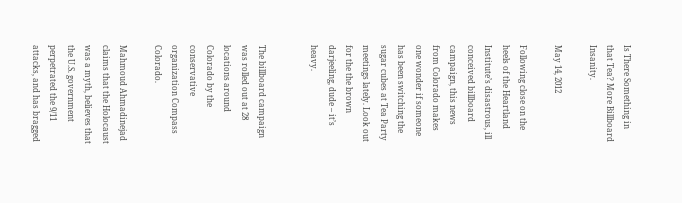Is There Something in that Tea? More Billboard Insanity.

May 14, 2012

Following close on the heels of the Heartland Institute’s disastrous, ill conceived billboard campaign, this news from Colorado makes one wonder if someone has been switching the sugar cubes at Tea Party meetings lately. Look out for the the brown darjeeling, dude – it’s heavy.


The billboard campaign was rolled out at 28 locations around Colorado by the conservative organization Compass Colorado.

Mahmoud Ahmadinejad claims that the Holocaust was a myth, believes that the U.S. government perpetrated the 9/11 attacks, and has bragged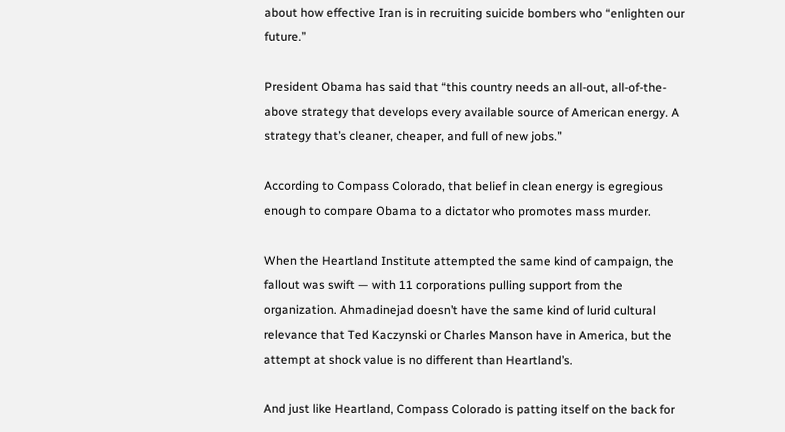about how effective Iran is in recruiting suicide bombers who “enlighten our future.”

President Obama has said that “this country needs an all-out, all-of-the-above strategy that develops every available source of American energy. A strategy that’s cleaner, cheaper, and full of new jobs.”

According to Compass Colorado, that belief in clean energy is egregious enough to compare Obama to a dictator who promotes mass murder.

When the Heartland Institute attempted the same kind of campaign, the fallout was swift — with 11 corporations pulling support from the organization. Ahmadinejad doesn’t have the same kind of lurid cultural relevance that Ted Kaczynski or Charles Manson have in America, but the attempt at shock value is no different than Heartland’s.

And just like Heartland, Compass Colorado is patting itself on the back for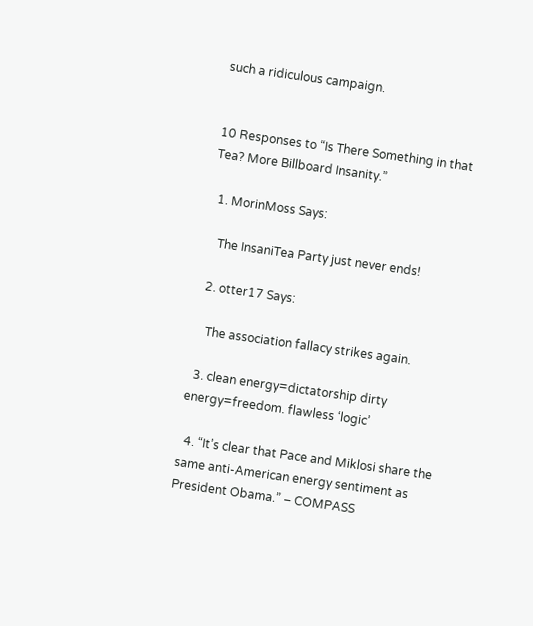such a ridiculous campaign.


10 Responses to “Is There Something in that Tea? More Billboard Insanity.”

  1. MorinMoss Says:

    The InsaniTea Party just never ends!

  2. otter17 Says:

    The association fallacy strikes again.

  3. clean energy=dictatorship dirty energy=freedom. flawless ‘logic’

  4. “It’s clear that Pace and Miklosi share the same anti-American energy sentiment as President Obama.” – COMPASS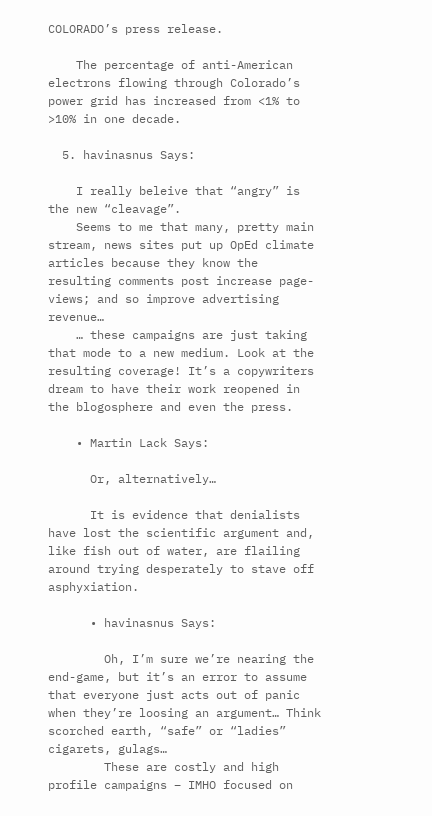COLORADO’s press release.

    The percentage of anti-American electrons flowing through Colorado’s power grid has increased from <1% to >10% in one decade.

  5. havinasnus Says:

    I really beleive that “angry” is the new “cleavage”.
    Seems to me that many, pretty main stream, news sites put up OpEd climate articles because they know the resulting comments post increase page-views; and so improve advertising revenue…
    … these campaigns are just taking that mode to a new medium. Look at the resulting coverage! It’s a copywriters dream to have their work reopened in the blogosphere and even the press.

    • Martin Lack Says:

      Or, alternatively…

      It is evidence that denialists have lost the scientific argument and, like fish out of water, are flailing around trying desperately to stave off asphyxiation.

      • havinasnus Says:

        Oh, I’m sure we’re nearing the end-game, but it’s an error to assume that everyone just acts out of panic when they’re loosing an argument… Think scorched earth, “safe” or “ladies” cigarets, gulags…
        These are costly and high profile campaigns – IMHO focused on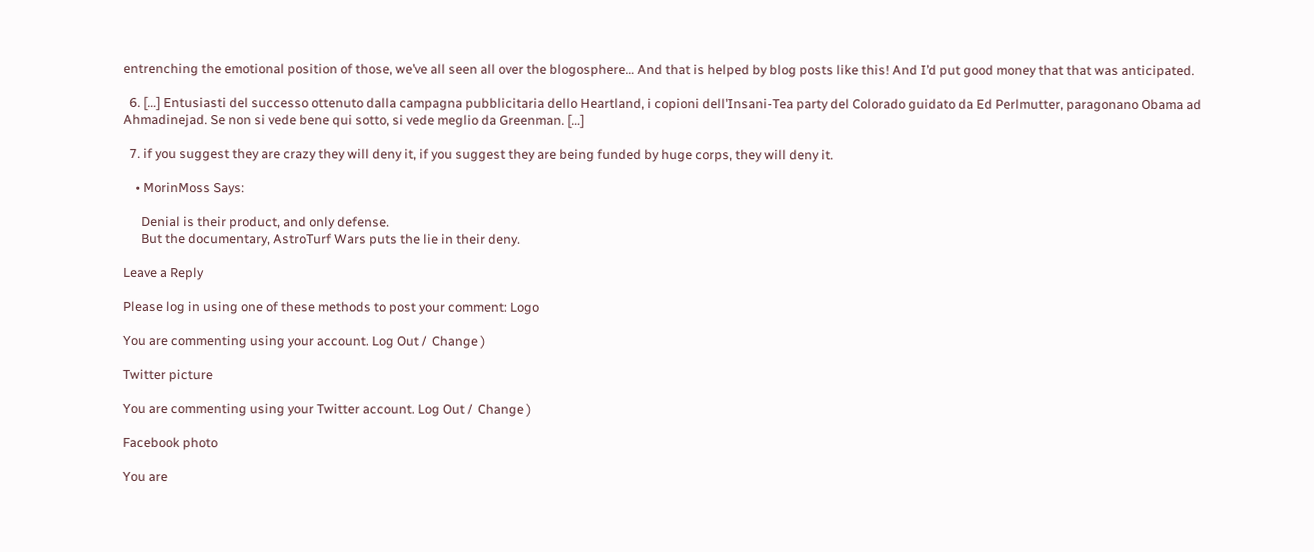entrenching the emotional position of those, we’ve all seen all over the blogosphere… And that is helped by blog posts like this! And I’d put good money that that was anticipated.

  6. […] Entusiasti del successo ottenuto dalla campagna pubblicitaria dello Heartland, i copioni dell’Insani-Tea party del Colorado guidato da Ed Perlmutter, paragonano Obama ad Ahmadinejad. Se non si vede bene qui sotto, si vede meglio da Greenman. […]

  7. if you suggest they are crazy they will deny it, if you suggest they are being funded by huge corps, they will deny it.

    • MorinMoss Says:

      Denial is their product, and only defense.
      But the documentary, AstroTurf Wars puts the lie in their deny.

Leave a Reply

Please log in using one of these methods to post your comment: Logo

You are commenting using your account. Log Out /  Change )

Twitter picture

You are commenting using your Twitter account. Log Out /  Change )

Facebook photo

You are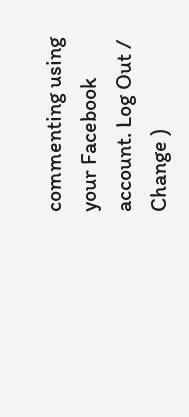commenting using your Facebook account. Log Out /  Change )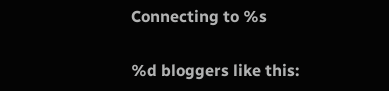Connecting to %s

%d bloggers like this: